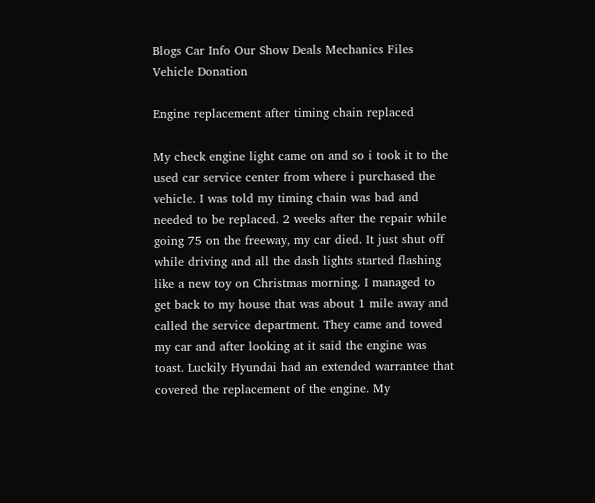Blogs Car Info Our Show Deals Mechanics Files Vehicle Donation

Engine replacement after timing chain replaced

My check engine light came on and so i took it to the used car service center from where i purchased the vehicle. I was told my timing chain was bad and needed to be replaced. 2 weeks after the repair while going 75 on the freeway, my car died. It just shut off while driving and all the dash lights started flashing like a new toy on Christmas morning. I managed to get back to my house that was about 1 mile away and called the service department. They came and towed my car and after looking at it said the engine was toast. Luckily Hyundai had an extended warrantee that covered the replacement of the engine. My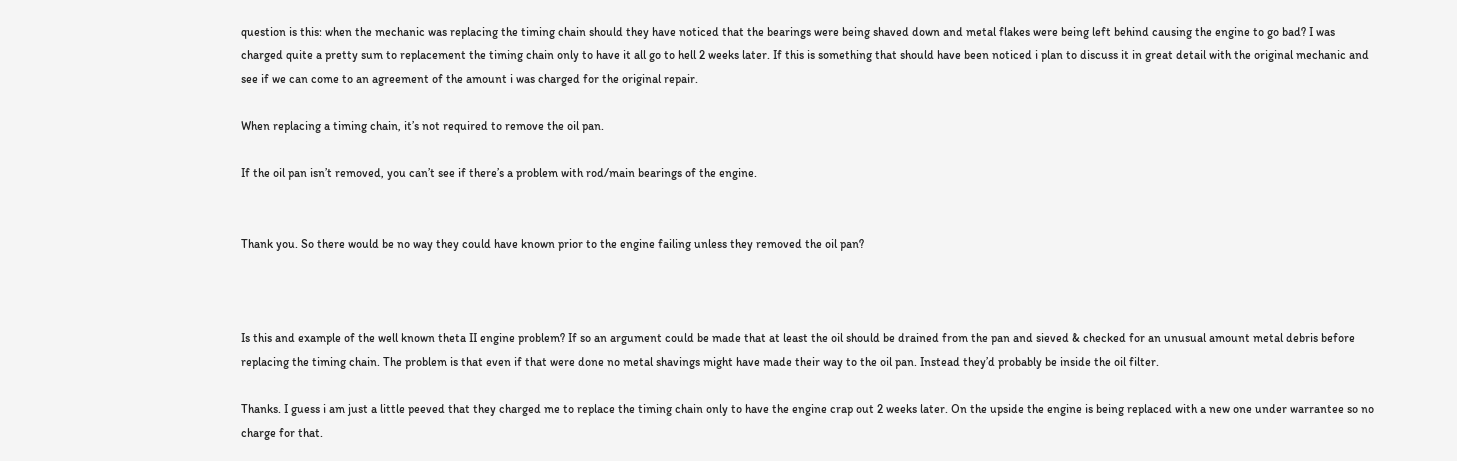question is this: when the mechanic was replacing the timing chain should they have noticed that the bearings were being shaved down and metal flakes were being left behind causing the engine to go bad? I was charged quite a pretty sum to replacement the timing chain only to have it all go to hell 2 weeks later. If this is something that should have been noticed i plan to discuss it in great detail with the original mechanic and see if we can come to an agreement of the amount i was charged for the original repair.

When replacing a timing chain, it’s not required to remove the oil pan.

If the oil pan isn’t removed, you can’t see if there’s a problem with rod/main bearings of the engine.


Thank you. So there would be no way they could have known prior to the engine failing unless they removed the oil pan?



Is this and example of the well known theta II engine problem? If so an argument could be made that at least the oil should be drained from the pan and sieved & checked for an unusual amount metal debris before replacing the timing chain. The problem is that even if that were done no metal shavings might have made their way to the oil pan. Instead they’d probably be inside the oil filter.

Thanks. I guess i am just a little peeved that they charged me to replace the timing chain only to have the engine crap out 2 weeks later. On the upside the engine is being replaced with a new one under warrantee so no charge for that.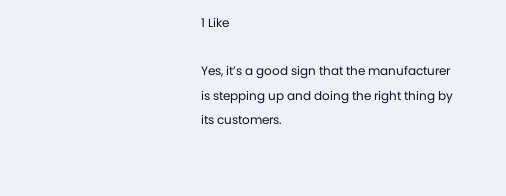1 Like

Yes, it’s a good sign that the manufacturer is stepping up and doing the right thing by its customers.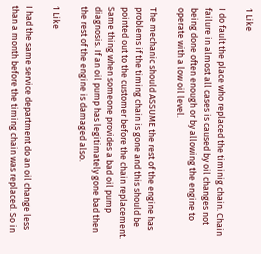1 Like

I do fault the place who replaced the timinig chain. Chain failure in almost all cases is caused by oil changes not being done often enough or by allowing the engine to operate with a low oil level.

The mechanic should ASSUME the rest of the engine has problems if the timing chain is gone and this should be pointed out to the customer before the chain replacement.
Same thing when someone provides a bad oil pump diagnosis. If an oil pump has legitimately gone bad then the rest of the engine is damaged also.

1 Like

I had the same service department do an oil change less than a month before the timing chain was replaced. So in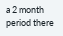a 2 month period there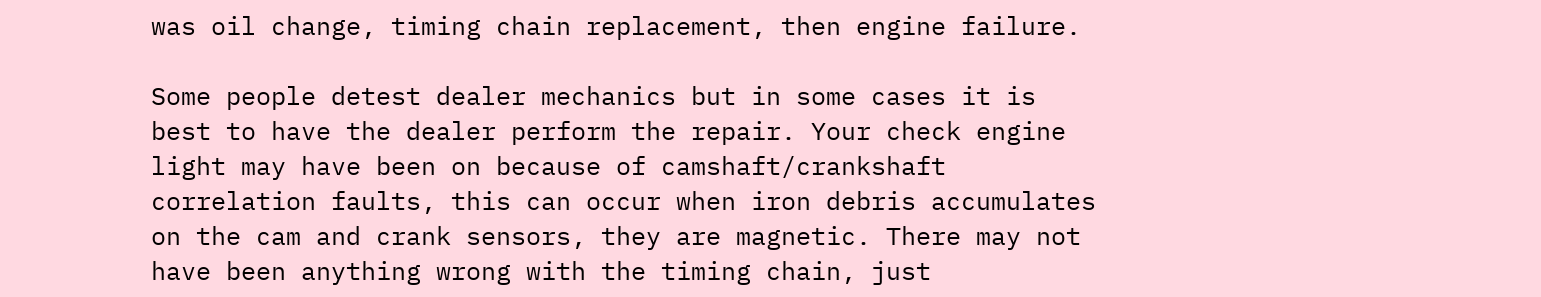was oil change, timing chain replacement, then engine failure.

Some people detest dealer mechanics but in some cases it is best to have the dealer perform the repair. Your check engine light may have been on because of camshaft/crankshaft correlation faults, this can occur when iron debris accumulates on the cam and crank sensors, they are magnetic. There may not have been anything wrong with the timing chain, just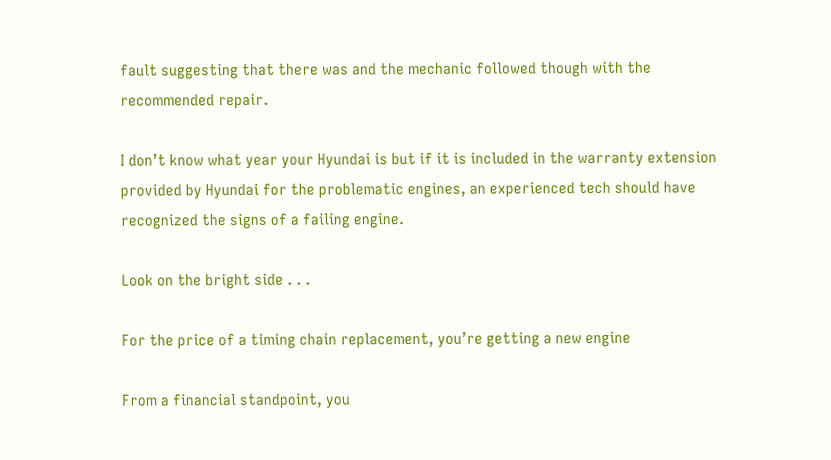fault suggesting that there was and the mechanic followed though with the recommended repair.

I don’t know what year your Hyundai is but if it is included in the warranty extension provided by Hyundai for the problematic engines, an experienced tech should have recognized the signs of a failing engine.

Look on the bright side . . .

For the price of a timing chain replacement, you’re getting a new engine

From a financial standpoint, you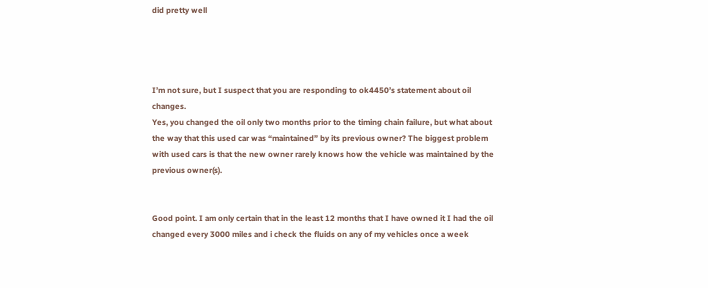did pretty well




I’m not sure, but I suspect that you are responding to ok4450’s statement about oil changes.
Yes, you changed the oil only two months prior to the timing chain failure, but what about the way that this used car was “maintained” by its previous owner? The biggest problem with used cars is that the new owner rarely knows how the vehicle was maintained by the previous owner(s).


Good point. I am only certain that in the least 12 months that I have owned it I had the oil changed every 3000 miles and i check the fluids on any of my vehicles once a week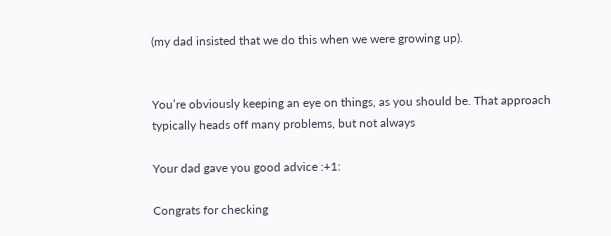(my dad insisted that we do this when we were growing up).


You’re obviously keeping an eye on things, as you should be. That approach typically heads off many problems, but not always

Your dad gave you good advice :+1:

Congrats for checking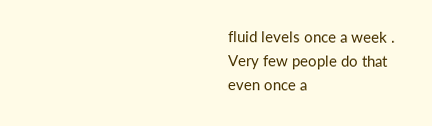fluid levels once a week . Very few people do that even once a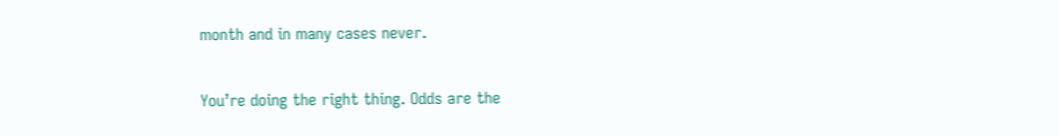month and in many cases never.

You’re doing the right thing. Odds are the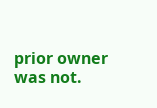prior owner was not.